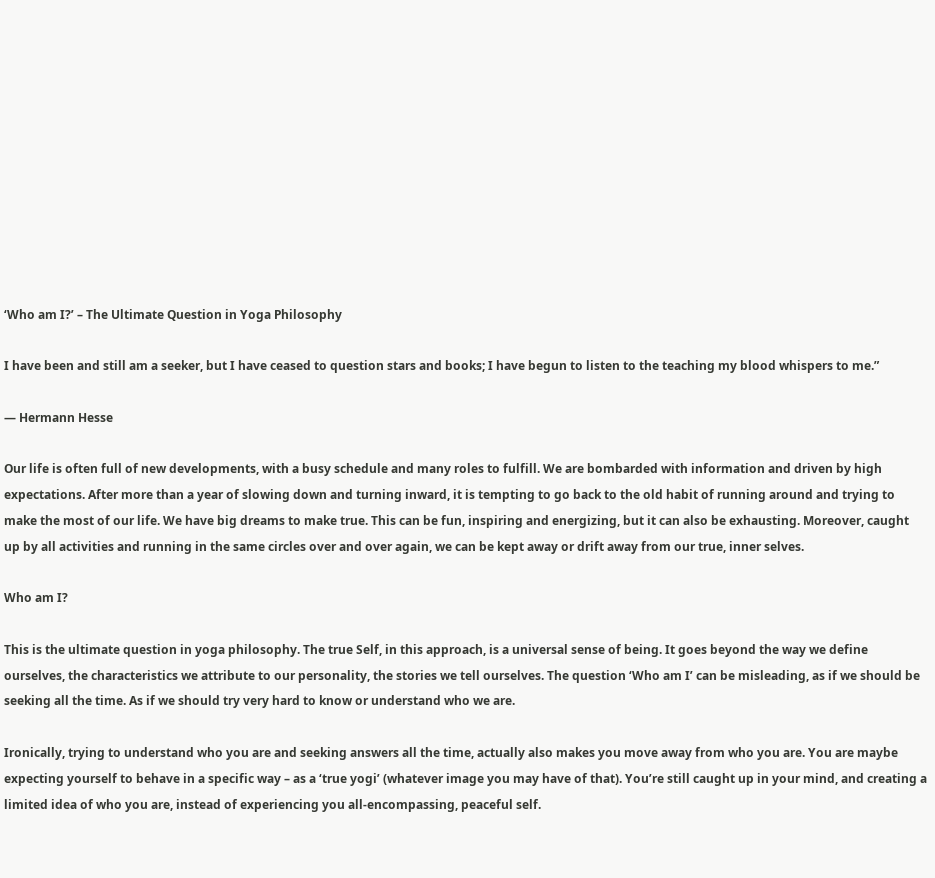‘Who am I?’ – The Ultimate Question in Yoga Philosophy

I have been and still am a seeker, but I have ceased to question stars and books; I have begun to listen to the teaching my blood whispers to me.”

― Hermann Hesse

Our life is often full of new developments, with a busy schedule and many roles to fulfill. We are bombarded with information and driven by high expectations. After more than a year of slowing down and turning inward, it is tempting to go back to the old habit of running around and trying to make the most of our life. We have big dreams to make true. This can be fun, inspiring and energizing, but it can also be exhausting. Moreover, caught up by all activities and running in the same circles over and over again, we can be kept away or drift away from our true, inner selves.

Who am I?

This is the ultimate question in yoga philosophy. The true Self, in this approach, is a universal sense of being. It goes beyond the way we define ourselves, the characteristics we attribute to our personality, the stories we tell ourselves. The question ‘Who am I’ can be misleading, as if we should be seeking all the time. As if we should try very hard to know or understand who we are.

Ironically, trying to understand who you are and seeking answers all the time, actually also makes you move away from who you are. You are maybe expecting yourself to behave in a specific way – as a ‘true yogi’ (whatever image you may have of that). You’re still caught up in your mind, and creating a limited idea of who you are, instead of experiencing you all-encompassing, peaceful self.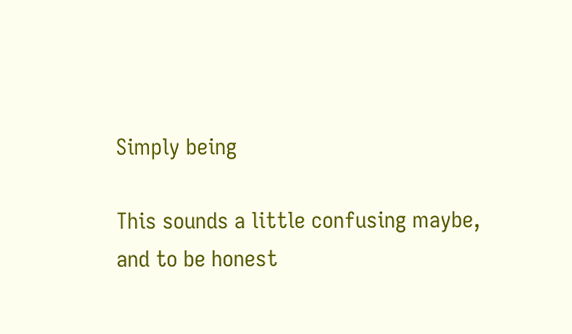Simply being

This sounds a little confusing maybe, and to be honest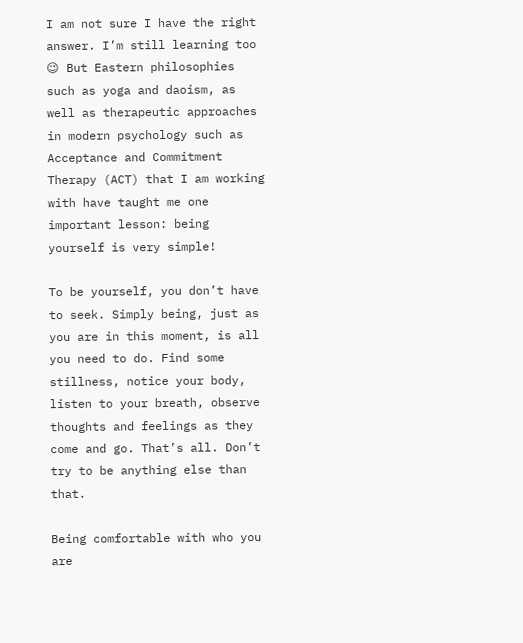I am not sure I have the right answer. I’m still learning too 😉 But Eastern philosophies such as yoga and daoism, as well as therapeutic approaches in modern psychology such as Acceptance and Commitment Therapy (ACT) that I am working with have taught me one important lesson: being yourself is very simple!

To be yourself, you don’t have to seek. Simply being, just as you are in this moment, is all you need to do. Find some stillness, notice your body, listen to your breath, observe thoughts and feelings as they come and go. That’s all. Don’t try to be anything else than that.

Being comfortable with who you are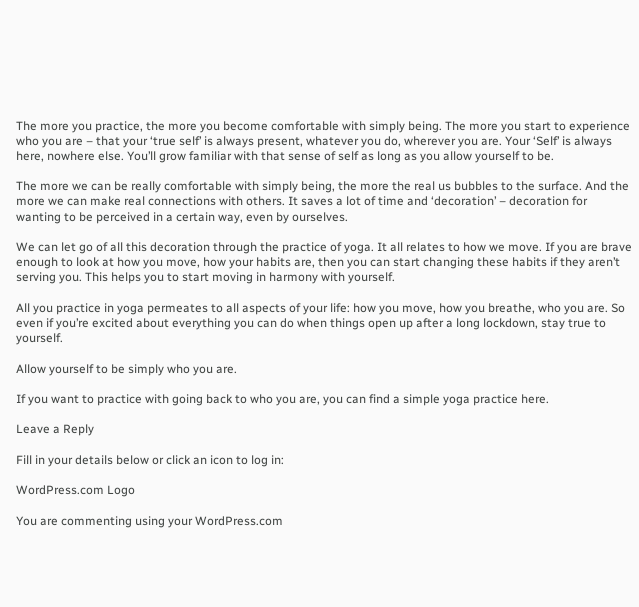The more you practice, the more you become comfortable with simply being. The more you start to experience who you are – that your ‘true self’ is always present, whatever you do, wherever you are. Your ‘Self’ is always here, nowhere else. You’ll grow familiar with that sense of self as long as you allow yourself to be.

The more we can be really comfortable with simply being, the more the real us bubbles to the surface. And the more we can make real connections with others. It saves a lot of time and ‘decoration’ – decoration for wanting to be perceived in a certain way, even by ourselves.

We can let go of all this decoration through the practice of yoga. It all relates to how we move. If you are brave enough to look at how you move, how your habits are, then you can start changing these habits if they aren’t serving you. This helps you to start moving in harmony with yourself.

All you practice in yoga permeates to all aspects of your life: how you move, how you breathe, who you are. So even if you’re excited about everything you can do when things open up after a long lockdown, stay true to yourself.

Allow yourself to be simply who you are.

If you want to practice with going back to who you are, you can find a simple yoga practice here.

Leave a Reply

Fill in your details below or click an icon to log in:

WordPress.com Logo

You are commenting using your WordPress.com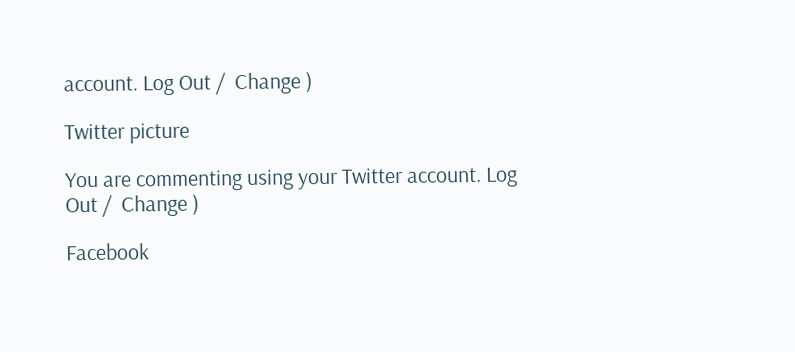account. Log Out /  Change )

Twitter picture

You are commenting using your Twitter account. Log Out /  Change )

Facebook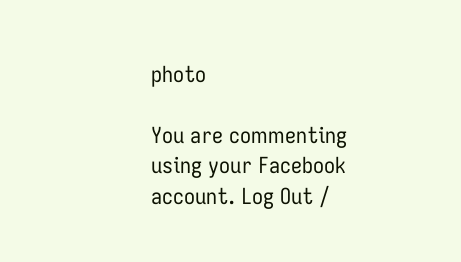photo

You are commenting using your Facebook account. Log Out /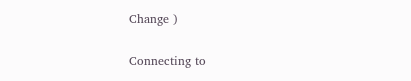Change )

Connecting to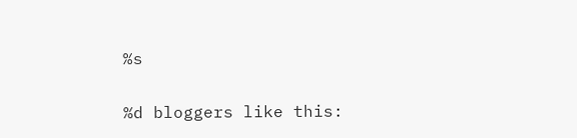%s

%d bloggers like this: